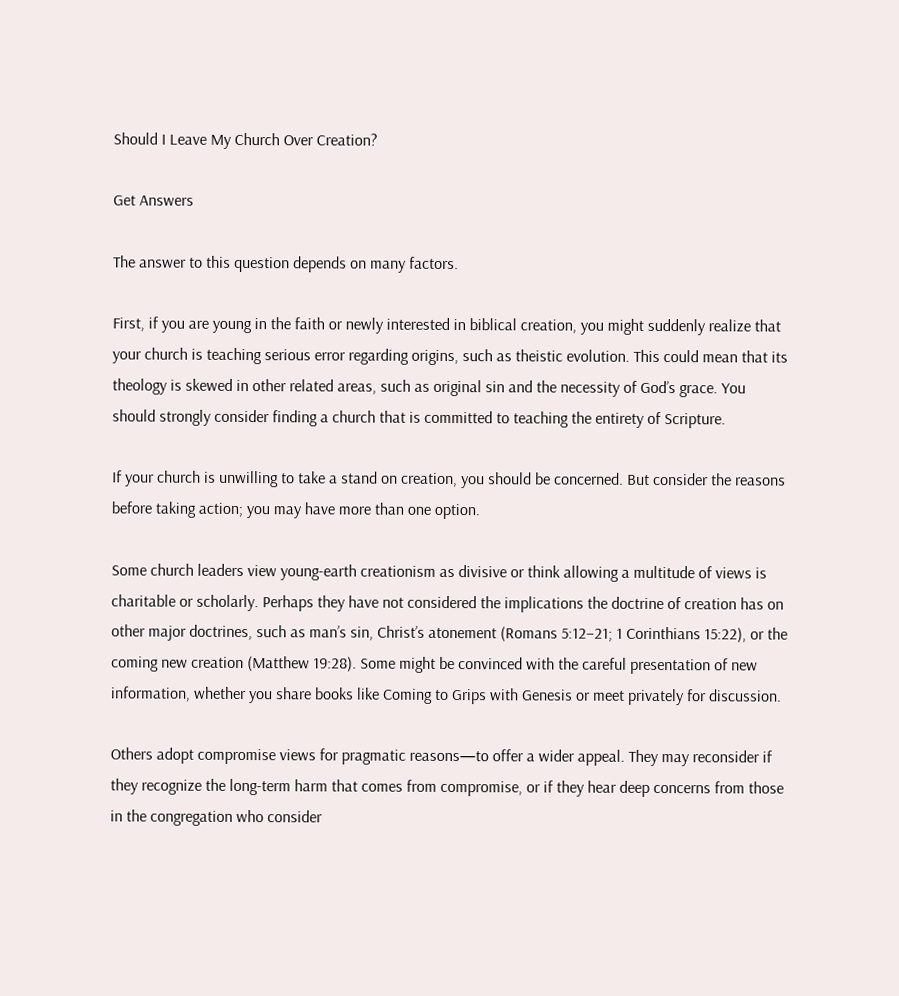Should I Leave My Church Over Creation?

Get Answers

The answer to this question depends on many factors.

First, if you are young in the faith or newly interested in biblical creation, you might suddenly realize that your church is teaching serious error regarding origins, such as theistic evolution. This could mean that its theology is skewed in other related areas, such as original sin and the necessity of God’s grace. You should strongly consider finding a church that is committed to teaching the entirety of Scripture.

If your church is unwilling to take a stand on creation, you should be concerned. But consider the reasons before taking action; you may have more than one option.

Some church leaders view young-earth creationism as divisive or think allowing a multitude of views is charitable or scholarly. Perhaps they have not considered the implications the doctrine of creation has on other major doctrines, such as man’s sin, Christ’s atonement (Romans 5:12–21; 1 Corinthians 15:22), or the coming new creation (Matthew 19:28). Some might be convinced with the careful presentation of new information, whether you share books like Coming to Grips with Genesis or meet privately for discussion.

Others adopt compromise views for pragmatic reasons—to offer a wider appeal. They may reconsider if they recognize the long-term harm that comes from compromise, or if they hear deep concerns from those in the congregation who consider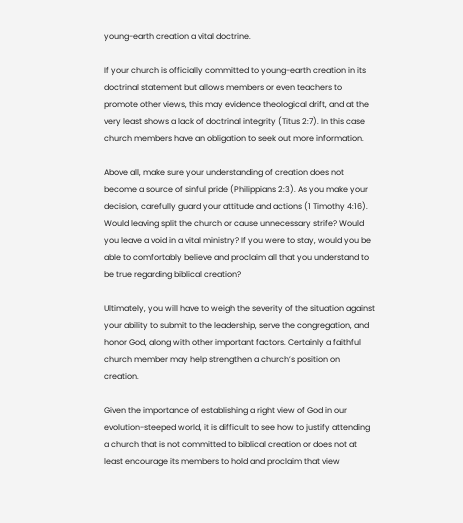young-earth creation a vital doctrine.

If your church is officially committed to young-earth creation in its doctrinal statement but allows members or even teachers to promote other views, this may evidence theological drift, and at the very least shows a lack of doctrinal integrity (Titus 2:7). In this case church members have an obligation to seek out more information.

Above all, make sure your understanding of creation does not become a source of sinful pride (Philippians 2:3). As you make your decision, carefully guard your attitude and actions (1 Timothy 4:16). Would leaving split the church or cause unnecessary strife? Would you leave a void in a vital ministry? If you were to stay, would you be able to comfortably believe and proclaim all that you understand to be true regarding biblical creation?

Ultimately, you will have to weigh the severity of the situation against your ability to submit to the leadership, serve the congregation, and honor God, along with other important factors. Certainly a faithful church member may help strengthen a church’s position on creation.

Given the importance of establishing a right view of God in our evolution-steeped world, it is difficult to see how to justify attending a church that is not committed to biblical creation or does not at least encourage its members to hold and proclaim that view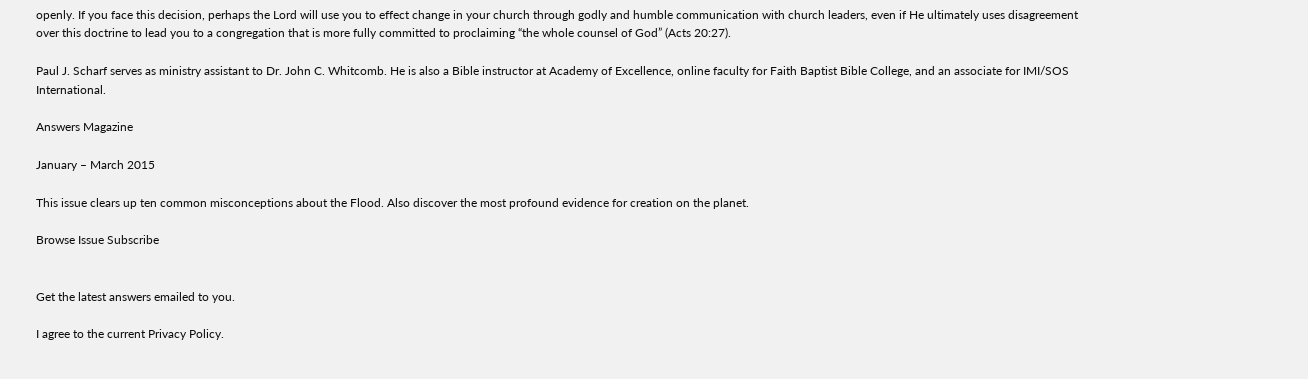openly. If you face this decision, perhaps the Lord will use you to effect change in your church through godly and humble communication with church leaders, even if He ultimately uses disagreement over this doctrine to lead you to a congregation that is more fully committed to proclaiming “the whole counsel of God” (Acts 20:27).

Paul J. Scharf serves as ministry assistant to Dr. John C. Whitcomb. He is also a Bible instructor at Academy of Excellence, online faculty for Faith Baptist Bible College, and an associate for IMI/SOS International.

Answers Magazine

January – March 2015

This issue clears up ten common misconceptions about the Flood. Also discover the most profound evidence for creation on the planet.

Browse Issue Subscribe


Get the latest answers emailed to you.

I agree to the current Privacy Policy.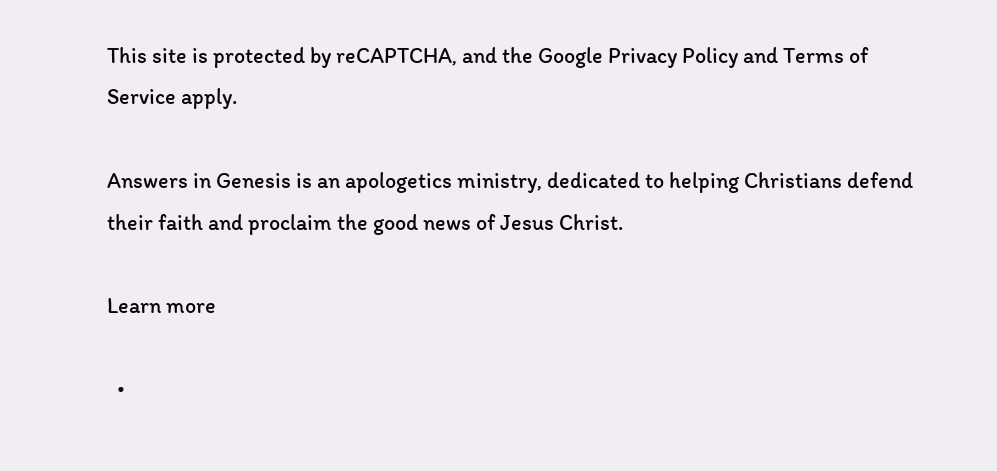This site is protected by reCAPTCHA, and the Google Privacy Policy and Terms of Service apply.

Answers in Genesis is an apologetics ministry, dedicated to helping Christians defend their faith and proclaim the good news of Jesus Christ.

Learn more

  •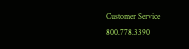Customer Service 800.778.3390